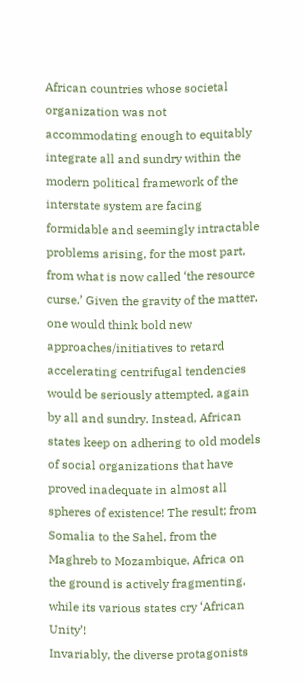African countries whose societal organization was not accommodating enough to equitably integrate all and sundry within the modern political framework of the interstate system are facing formidable and seemingly intractable problems arising, for the most part, from what is now called ‘the resource curse.’ Given the gravity of the matter, one would think bold new approaches/initiatives to retard accelerating centrifugal tendencies would be seriously attempted, again by all and sundry. Instead, African states keep on adhering to old models of social organizations that have proved inadequate in almost all spheres of existence! The result; from Somalia to the Sahel, from the Maghreb to Mozambique, Africa on the ground is actively fragmenting, while its various states cry ‘African Unity’!
Invariably, the diverse protagonists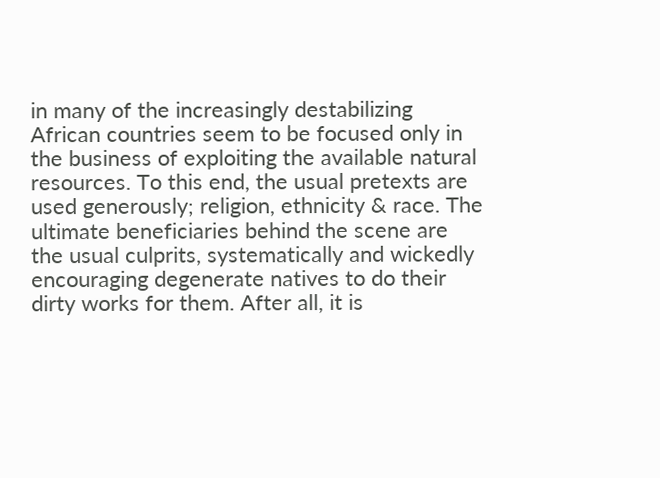in many of the increasingly destabilizing African countries seem to be focused only in the business of exploiting the available natural resources. To this end, the usual pretexts are used generously; religion, ethnicity & race. The ultimate beneficiaries behind the scene are the usual culprits, systematically and wickedly encouraging degenerate natives to do their dirty works for them. After all, it is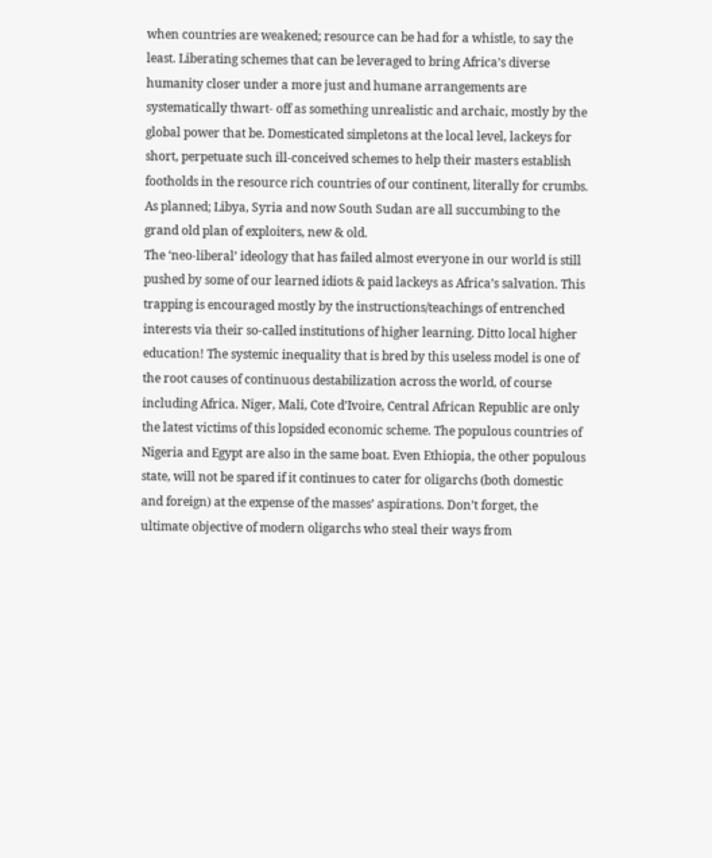when countries are weakened; resource can be had for a whistle, to say the least. Liberating schemes that can be leveraged to bring Africa’s diverse humanity closer under a more just and humane arrangements are systematically thwart- off as something unrealistic and archaic, mostly by the global power that be. Domesticated simpletons at the local level, lackeys for short, perpetuate such ill-conceived schemes to help their masters establish footholds in the resource rich countries of our continent, literally for crumbs. As planned; Libya, Syria and now South Sudan are all succumbing to the grand old plan of exploiters, new & old.
The ‘neo-liberal’ ideology that has failed almost everyone in our world is still pushed by some of our learned idiots & paid lackeys as Africa’s salvation. This trapping is encouraged mostly by the instructions/teachings of entrenched interests via their so-called institutions of higher learning. Ditto local higher education! The systemic inequality that is bred by this useless model is one of the root causes of continuous destabilization across the world, of course including Africa. Niger, Mali, Cote d’Ivoire, Central African Republic are only the latest victims of this lopsided economic scheme. The populous countries of Nigeria and Egypt are also in the same boat. Even Ethiopia, the other populous state, will not be spared if it continues to cater for oligarchs (both domestic and foreign) at the expense of the masses’ aspirations. Don’t forget, the ultimate objective of modern oligarchs who steal their ways from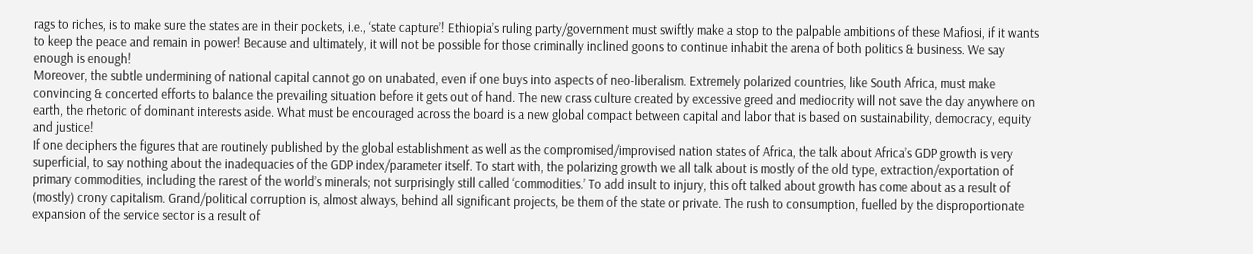rags to riches, is to make sure the states are in their pockets, i.e., ‘state capture’! Ethiopia’s ruling party/government must swiftly make a stop to the palpable ambitions of these Mafiosi, if it wants to keep the peace and remain in power! Because and ultimately, it will not be possible for those criminally inclined goons to continue inhabit the arena of both politics & business. We say enough is enough!
Moreover, the subtle undermining of national capital cannot go on unabated, even if one buys into aspects of neo-liberalism. Extremely polarized countries, like South Africa, must make convincing & concerted efforts to balance the prevailing situation before it gets out of hand. The new crass culture created by excessive greed and mediocrity will not save the day anywhere on earth, the rhetoric of dominant interests aside. What must be encouraged across the board is a new global compact between capital and labor that is based on sustainability, democracy, equity and justice!
If one deciphers the figures that are routinely published by the global establishment as well as the compromised/improvised nation states of Africa, the talk about Africa’s GDP growth is very superficial, to say nothing about the inadequacies of the GDP index/parameter itself. To start with, the polarizing growth we all talk about is mostly of the old type, extraction/exportation of primary commodities, including the rarest of the world’s minerals; not surprisingly still called ‘commodities.’ To add insult to injury, this oft talked about growth has come about as a result of (mostly) crony capitalism. Grand/political corruption is, almost always, behind all significant projects, be them of the state or private. The rush to consumption, fuelled by the disproportionate expansion of the service sector is a result of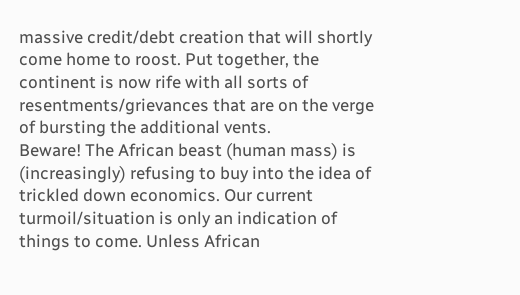massive credit/debt creation that will shortly come home to roost. Put together, the continent is now rife with all sorts of resentments/grievances that are on the verge of bursting the additional vents.
Beware! The African beast (human mass) is (increasingly) refusing to buy into the idea of trickled down economics. Our current turmoil/situation is only an indication of things to come. Unless African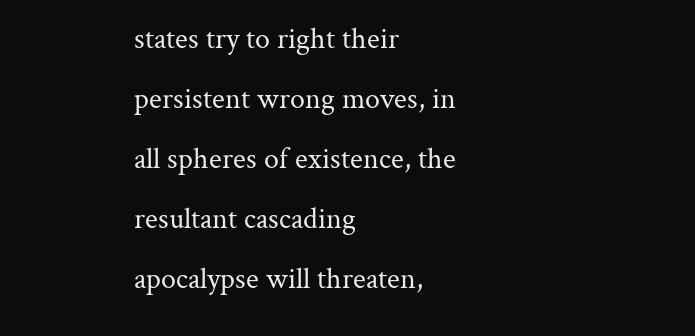states try to right their persistent wrong moves, in all spheres of existence, the resultant cascading apocalypse will threaten,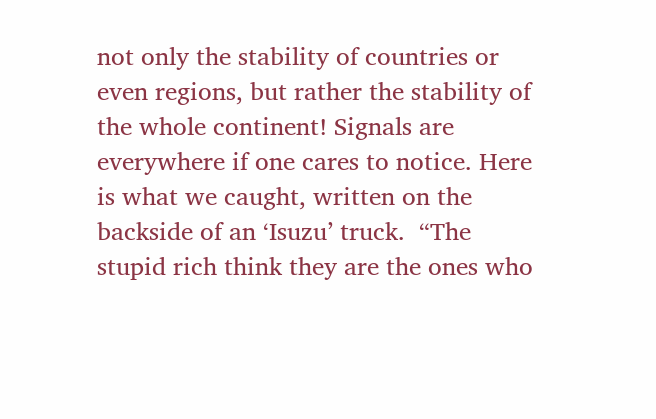not only the stability of countries or even regions, but rather the stability of the whole continent! Signals are everywhere if one cares to notice. Here is what we caught, written on the backside of an ‘Isuzu’ truck.  “The stupid rich think they are the ones who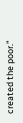created the poor.”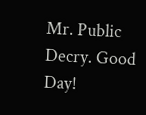Mr. Public Decry. Good Day!